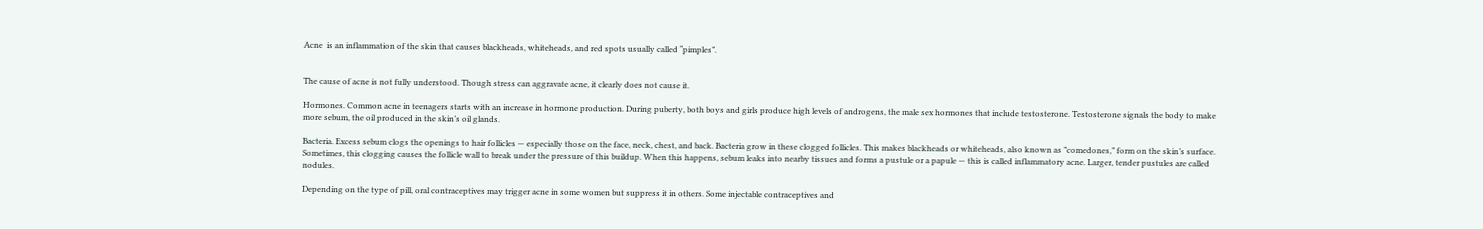Acne  is an inflammation of the skin that causes blackheads, whiteheads, and red spots usually called “pimples”.


The cause of acne is not fully understood. Though stress can aggravate acne, it clearly does not cause it.

Hormones. Common acne in teenagers starts with an increase in hormone production. During puberty, both boys and girls produce high levels of androgens, the male sex hormones that include testosterone. Testosterone signals the body to make more sebum, the oil produced in the skin’s oil glands.

Bacteria. Excess sebum clogs the openings to hair follicles — especially those on the face, neck, chest, and back. Bacteria grow in these clogged follicles. This makes blackheads or whiteheads, also known as ”comedones,” form on the skin’s surface. Sometimes, this clogging causes the follicle wall to break under the pressure of this buildup. When this happens, sebum leaks into nearby tissues and forms a pustule or a papule — this is called inflammatory acne. Larger, tender pustules are called nodules.

Depending on the type of pill, oral contraceptives may trigger acne in some women but suppress it in others. Some injectable contraceptives and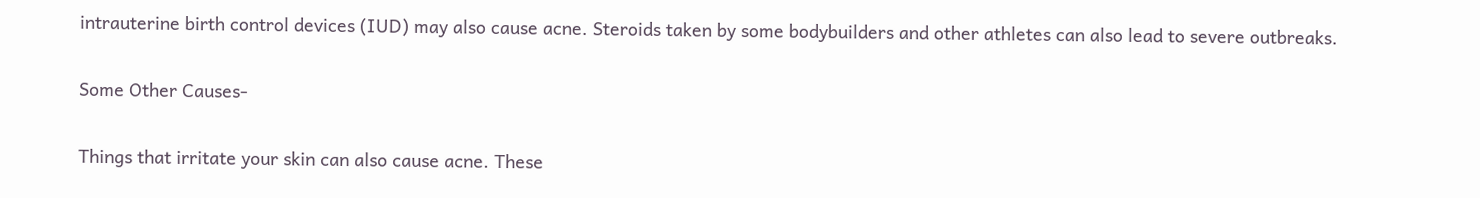intrauterine birth control devices (IUD) may also cause acne. Steroids taken by some bodybuilders and other athletes can also lead to severe outbreaks.

Some Other Causes-

Things that irritate your skin can also cause acne. These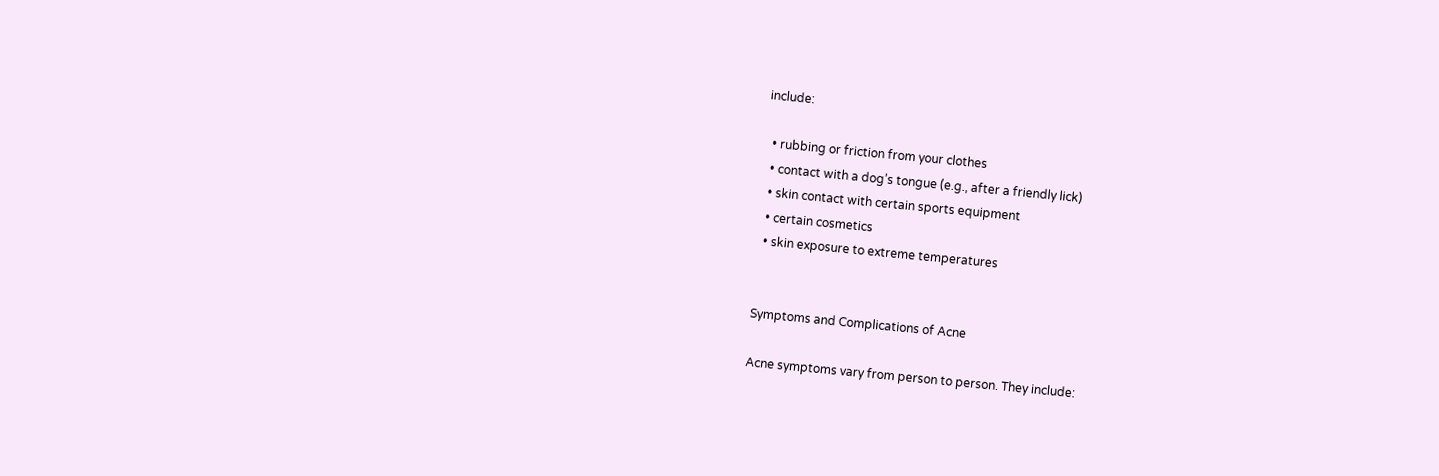include:

  • rubbing or friction from your clothes
  • contact with a dog’s tongue (e.g., after a friendly lick)
  • skin contact with certain sports equipment
  • certain cosmetics
  • skin exposure to extreme temperatures


Symptoms and Complications of Acne

Acne symptoms vary from person to person. They include: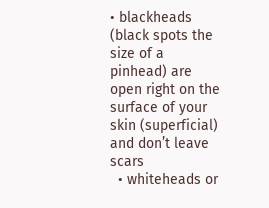• blackheads (black spots the size of a pinhead) are open right on the surface of your skin (superficial) and don’t leave scars
  • whiteheads or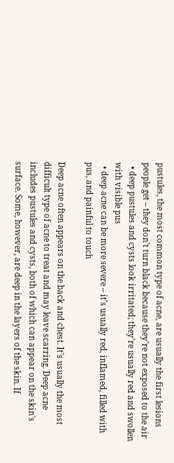pustules, the most common type of acne, are usually the first lesions people get – they don’t turn black because they’re not exposed to the air
  • deep pustules and cysts look irritated; they’re usually red and swollen with visible pus
  • deep acne can be more severe – it’s usually red, inflamed, filled with pus, and painful to touch

Deep acne often appears on the back and chest. It’s usually the most difficult type of acne to treat and may leave scarring. Deep acne includes pustules and cysts, both of which can appear on the skin’s surface. Some, however, are deep in the layers of the skin. If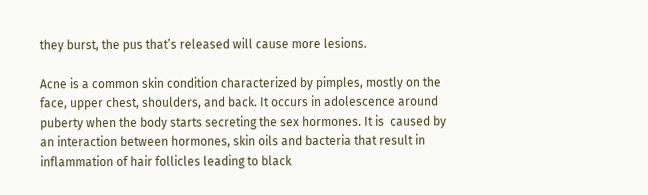they burst, the pus that’s released will cause more lesions.

Acne is a common skin condition characterized by pimples, mostly on the face, upper chest, shoulders, and back. It occurs in adolescence around puberty when the body starts secreting the sex hormones. It is  caused by an interaction between hormones, skin oils and bacteria that result in inflammation of hair follicles leading to black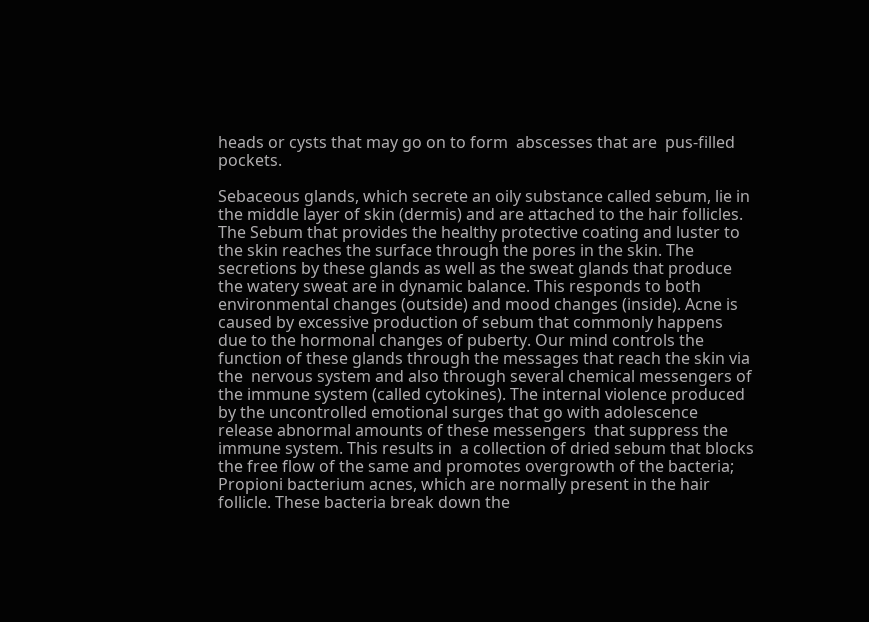heads or cysts that may go on to form  abscesses that are  pus-filled pockets.

Sebaceous glands, which secrete an oily substance called sebum, lie in   the middle layer of skin (dermis) and are attached to the hair follicles. The Sebum that provides the healthy protective coating and luster to the skin reaches the surface through the pores in the skin. The secretions by these glands as well as the sweat glands that produce the watery sweat are in dynamic balance. This responds to both environmental changes (outside) and mood changes (inside). Acne is caused by excessive production of sebum that commonly happens due to the hormonal changes of puberty. Our mind controls the function of these glands through the messages that reach the skin via the  nervous system and also through several chemical messengers of the immune system (called cytokines). The internal violence produced by the uncontrolled emotional surges that go with adolescence release abnormal amounts of these messengers  that suppress the immune system. This results in  a collection of dried sebum that blocks the free flow of the same and promotes overgrowth of the bacteria; Propioni bacterium acnes, which are normally present in the hair follicle. These bacteria break down the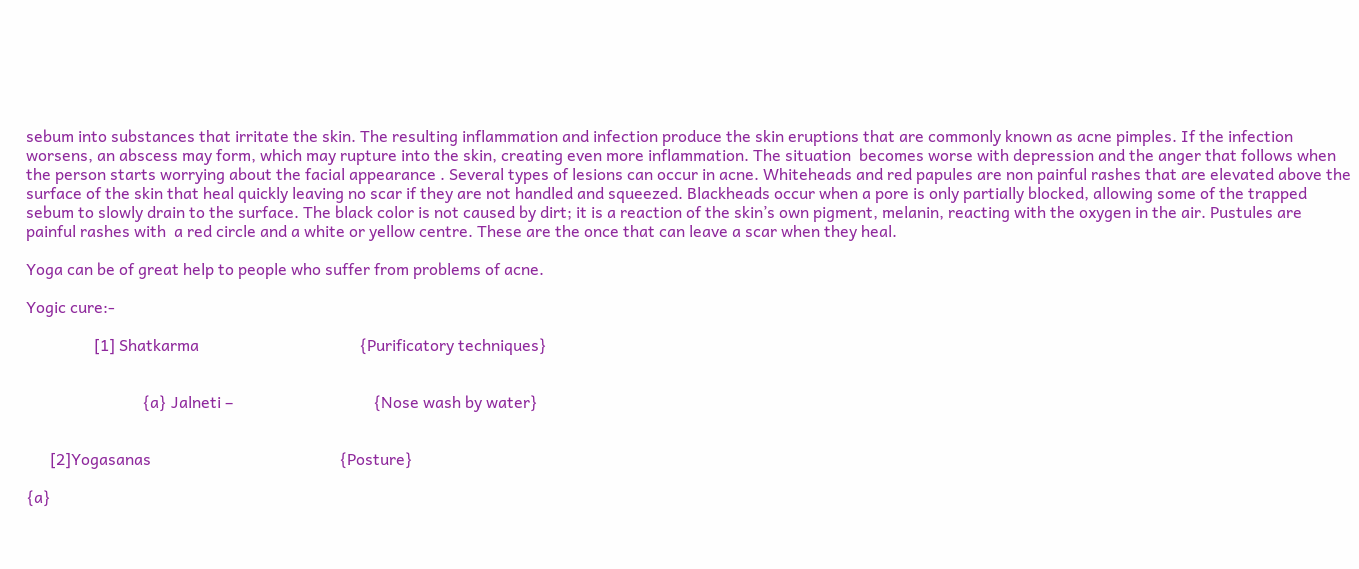sebum into substances that irritate the skin. The resulting inflammation and infection produce the skin eruptions that are commonly known as acne pimples. If the infection worsens, an abscess may form, which may rupture into the skin, creating even more inflammation. The situation  becomes worse with depression and the anger that follows when the person starts worrying about the facial appearance . Several types of lesions can occur in acne. Whiteheads and red papules are non painful rashes that are elevated above the surface of the skin that heal quickly leaving no scar if they are not handled and squeezed. Blackheads occur when a pore is only partially blocked, allowing some of the trapped sebum to slowly drain to the surface. The black color is not caused by dirt; it is a reaction of the skin’s own pigment, melanin, reacting with the oxygen in the air. Pustules are painful rashes with  a red circle and a white or yellow centre. These are the once that can leave a scar when they heal.

Yoga can be of great help to people who suffer from problems of acne.

Yogic cure:-

                 [1] Shatkarma                                        {Purificatory techniques}


                             {a} Jalneti –                                   {Nose wash by water}


      [2]Yogasanas                                               {Posture}

{a}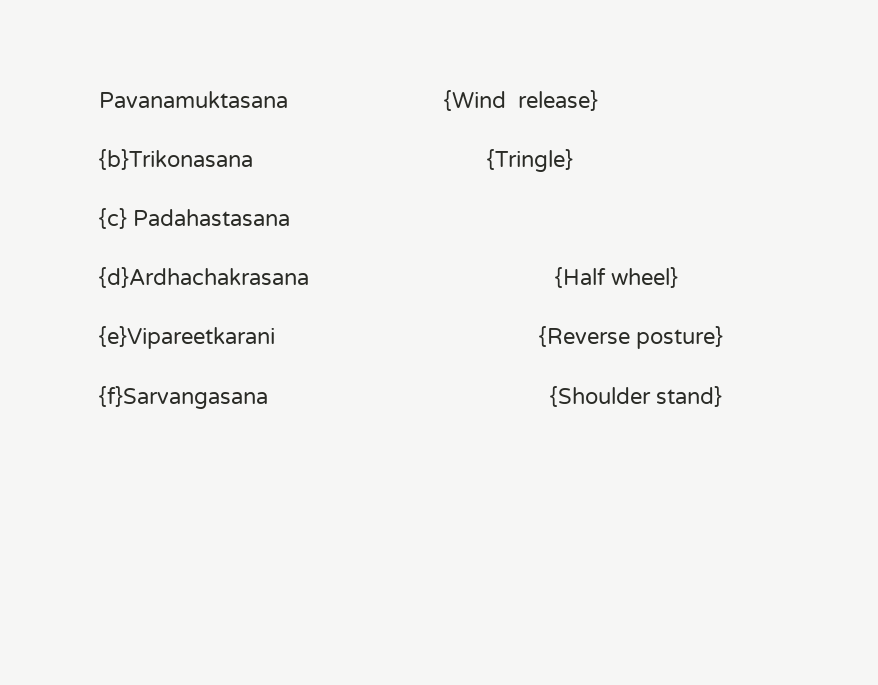Pavanamuktasana                          {Wind  release}

{b}Trikonasana                                       {Tringle}

{c} Padahastasana

{d}Ardhachakrasana                                         {Half wheel}

{e}Vipareetkarani                                            {Reverse posture}

{f}Sarvangasana                                               {Shoulder stand}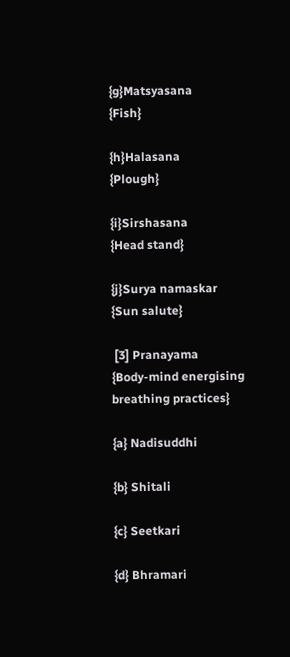{g}Matsyasana                                                 {Fish}

{h}Halasana                                                     {Plough}

{i}Sirshasana                                                   {Head stand}

{j}Surya namaskar                                           {Sun salute}

 [3] Pranayama                    {Body-mind energising breathing practices}

{a} Nadisuddhi

{b} Shitali

{c} Seetkari

{d} Bhramari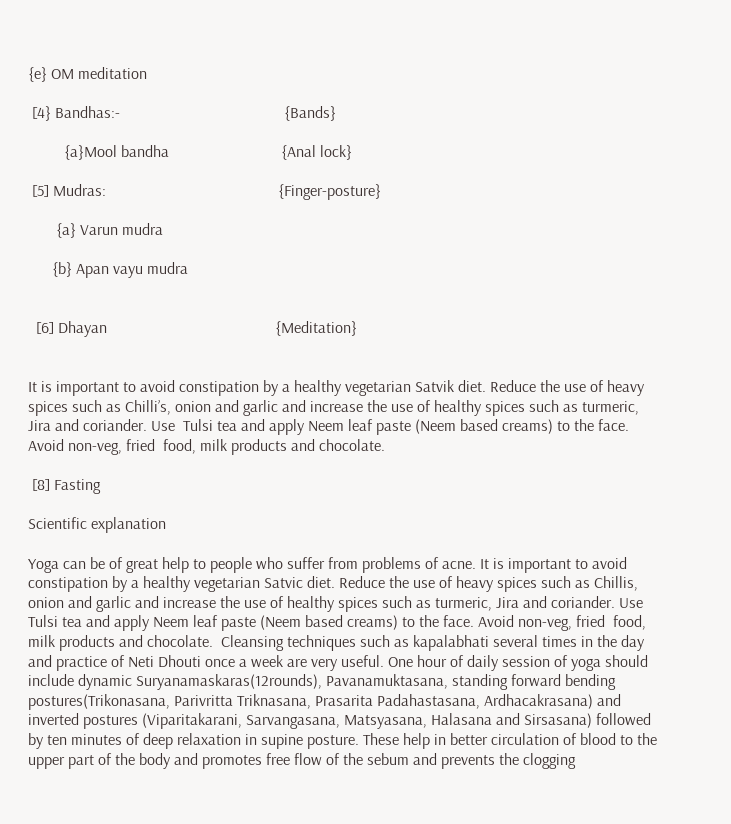{e} OM meditation

 [4} Bandhas:-                                         {Bands}

         {a}Mool bandha                            {Anal lock}

 [5] Mudras:                                           {Finger-posture}

       {a} Varun mudra

      {b} Apan vayu mudra


  [6] Dhayan                                          {Meditation}


It is important to avoid constipation by a healthy vegetarian Satvik diet. Reduce the use of heavy spices such as Chilli’s, onion and garlic and increase the use of healthy spices such as turmeric, Jira and coriander. Use  Tulsi tea and apply Neem leaf paste (Neem based creams) to the face. Avoid non-veg, fried  food, milk products and chocolate.

 [8] Fasting

Scientific explanation

Yoga can be of great help to people who suffer from problems of acne. It is important to avoid constipation by a healthy vegetarian Satvic diet. Reduce the use of heavy spices such as Chillis, onion and garlic and increase the use of healthy spices such as turmeric, Jira and coriander. Use  Tulsi tea and apply Neem leaf paste (Neem based creams) to the face. Avoid non-veg, fried  food, milk products and chocolate.  Cleansing techniques such as kapalabhati several times in the day and practice of Neti Dhouti once a week are very useful. One hour of daily session of yoga should include dynamic Suryanamaskaras(12rounds), Pavanamuktasana, standing forward bending postures(Trikonasana, Parivritta Triknasana, Prasarita Padahastasana, Ardhacakrasana) and inverted postures (Viparitakarani, Sarvangasana, Matsyasana, Halasana and Sirsasana) followed by ten minutes of deep relaxation in supine posture. These help in better circulation of blood to the upper part of the body and promotes free flow of the sebum and prevents the clogging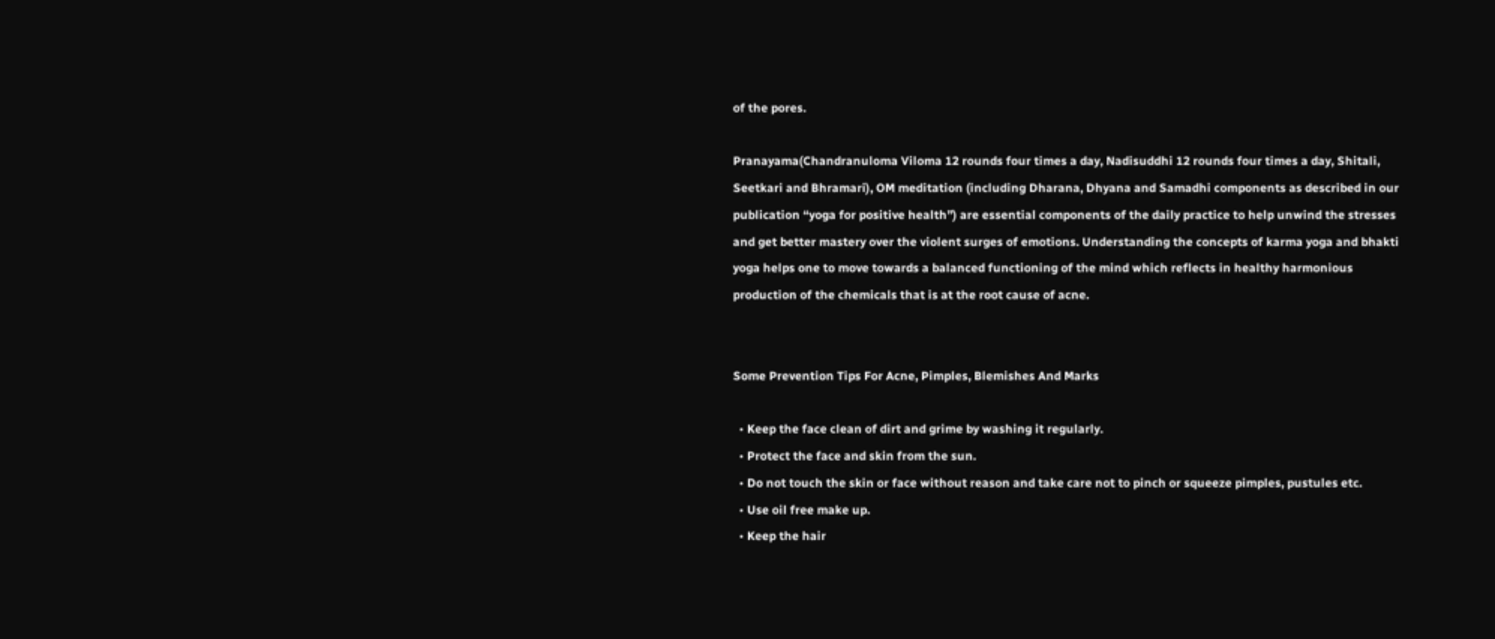of the pores.

Pranayama(Chandranuloma Viloma 12 rounds four times a day, Nadisuddhi 12 rounds four times a day, Shitali, Seetkari and Bhramari), OM meditation (including Dharana, Dhyana and Samadhi components as described in our publication “yoga for positive health”) are essential components of the daily practice to help unwind the stresses and get better mastery over the violent surges of emotions. Understanding the concepts of karma yoga and bhakti yoga helps one to move towards a balanced functioning of the mind which reflects in healthy harmonious production of the chemicals that is at the root cause of acne.


Some Prevention Tips For Acne, Pimples, Blemishes And Marks

  • Keep the face clean of dirt and grime by washing it regularly.
  • Protect the face and skin from the sun.
  • Do not touch the skin or face without reason and take care not to pinch or squeeze pimples, pustules etc.
  • Use oil free make up.
  • Keep the hair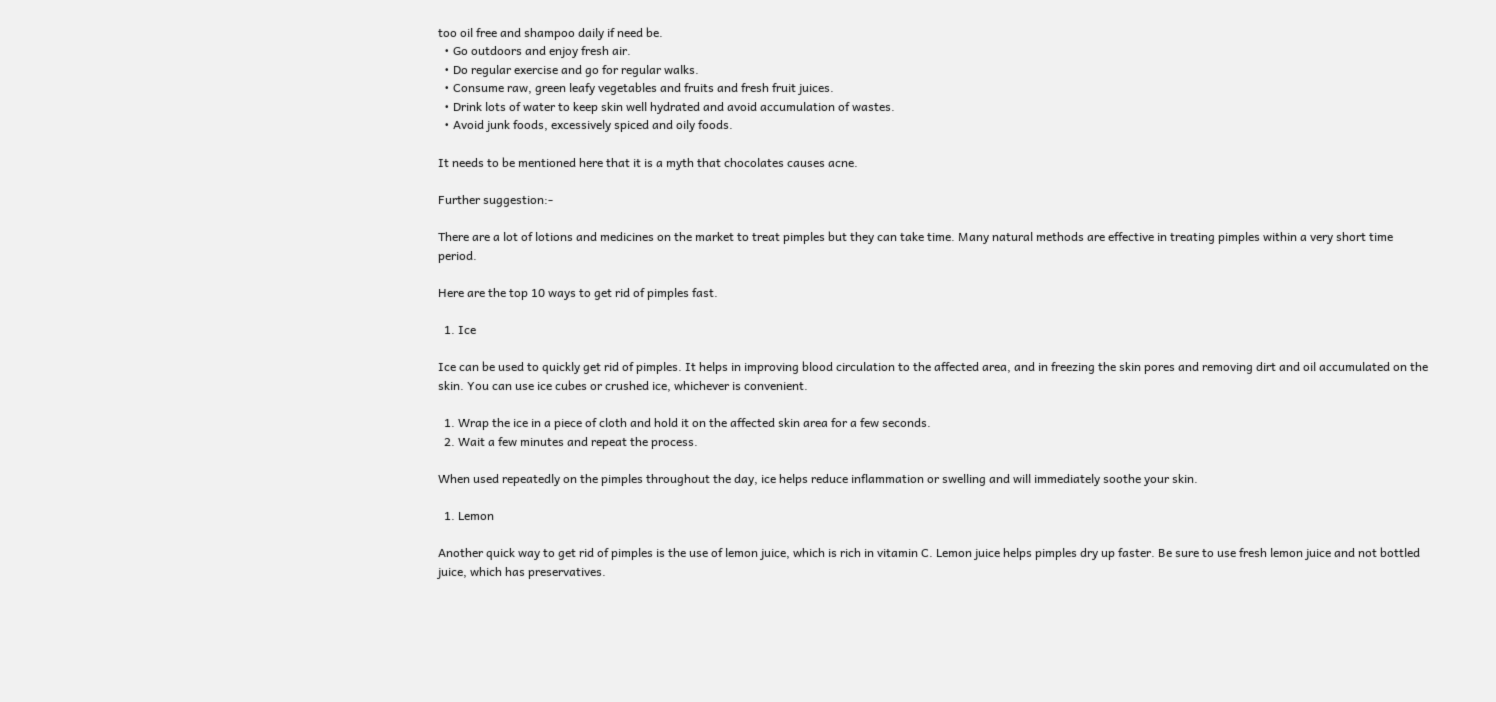too oil free and shampoo daily if need be.
  • Go outdoors and enjoy fresh air.
  • Do regular exercise and go for regular walks.
  • Consume raw, green leafy vegetables and fruits and fresh fruit juices.
  • Drink lots of water to keep skin well hydrated and avoid accumulation of wastes.
  • Avoid junk foods, excessively spiced and oily foods.

It needs to be mentioned here that it is a myth that chocolates causes acne.

Further suggestion:-

There are a lot of lotions and medicines on the market to treat pimples but they can take time. Many natural methods are effective in treating pimples within a very short time period.

Here are the top 10 ways to get rid of pimples fast.

  1. Ice

Ice can be used to quickly get rid of pimples. It helps in improving blood circulation to the affected area, and in freezing the skin pores and removing dirt and oil accumulated on the skin. You can use ice cubes or crushed ice, whichever is convenient.

  1. Wrap the ice in a piece of cloth and hold it on the affected skin area for a few seconds.
  2. Wait a few minutes and repeat the process.

When used repeatedly on the pimples throughout the day, ice helps reduce inflammation or swelling and will immediately soothe your skin.

  1. Lemon

Another quick way to get rid of pimples is the use of lemon juice, which is rich in vitamin C. Lemon juice helps pimples dry up faster. Be sure to use fresh lemon juice and not bottled juice, which has preservatives.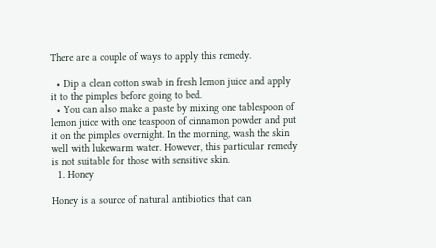There are a couple of ways to apply this remedy.

  • Dip a clean cotton swab in fresh lemon juice and apply it to the pimples before going to bed.
  • You can also make a paste by mixing one tablespoon of lemon juice with one teaspoon of cinnamon powder and put it on the pimples overnight. In the morning, wash the skin well with lukewarm water. However, this particular remedy is not suitable for those with sensitive skin.
  1. Honey

Honey is a source of natural antibiotics that can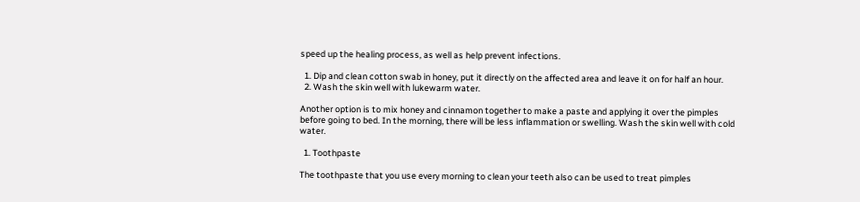speed up the healing process, as well as help prevent infections.

  1. Dip and clean cotton swab in honey, put it directly on the affected area and leave it on for half an hour.
  2. Wash the skin well with lukewarm water.

Another option is to mix honey and cinnamon together to make a paste and applying it over the pimples before going to bed. In the morning, there will be less inflammation or swelling. Wash the skin well with cold water.

  1. Toothpaste

The toothpaste that you use every morning to clean your teeth also can be used to treat pimples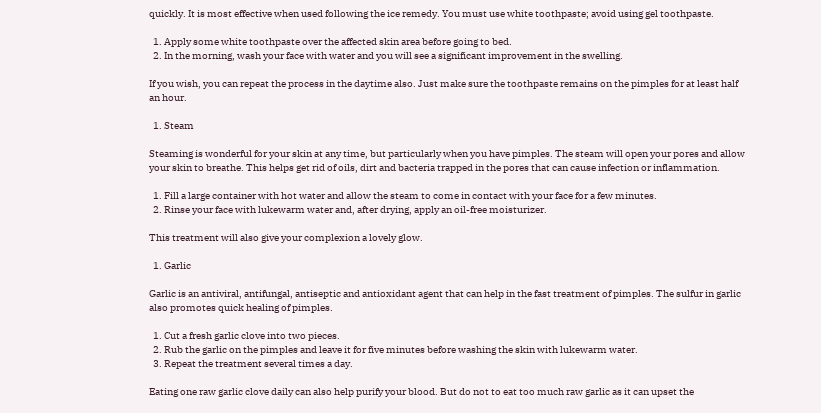quickly. It is most effective when used following the ice remedy. You must use white toothpaste; avoid using gel toothpaste.

  1. Apply some white toothpaste over the affected skin area before going to bed.
  2. In the morning, wash your face with water and you will see a significant improvement in the swelling.

If you wish, you can repeat the process in the daytime also. Just make sure the toothpaste remains on the pimples for at least half an hour.

  1. Steam

Steaming is wonderful for your skin at any time, but particularly when you have pimples. The steam will open your pores and allow your skin to breathe. This helps get rid of oils, dirt and bacteria trapped in the pores that can cause infection or inflammation.

  1. Fill a large container with hot water and allow the steam to come in contact with your face for a few minutes.
  2. Rinse your face with lukewarm water and, after drying, apply an oil-free moisturizer.

This treatment will also give your complexion a lovely glow.

  1. Garlic

Garlic is an antiviral, antifungal, antiseptic and antioxidant agent that can help in the fast treatment of pimples. The sulfur in garlic also promotes quick healing of pimples.

  1. Cut a fresh garlic clove into two pieces.
  2. Rub the garlic on the pimples and leave it for five minutes before washing the skin with lukewarm water.
  3. Repeat the treatment several times a day.

Eating one raw garlic clove daily can also help purify your blood. But do not to eat too much raw garlic as it can upset the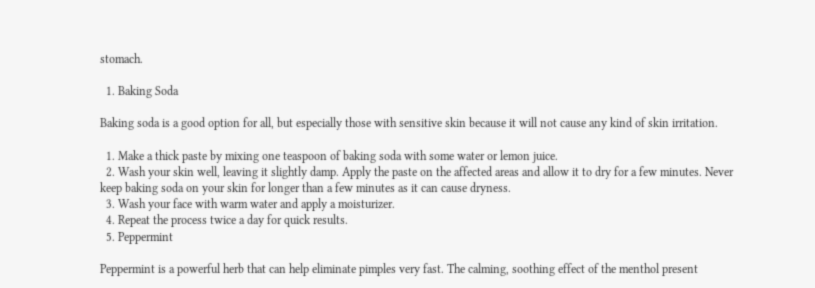stomach.

  1. Baking Soda

Baking soda is a good option for all, but especially those with sensitive skin because it will not cause any kind of skin irritation.

  1. Make a thick paste by mixing one teaspoon of baking soda with some water or lemon juice.
  2. Wash your skin well, leaving it slightly damp. Apply the paste on the affected areas and allow it to dry for a few minutes. Never keep baking soda on your skin for longer than a few minutes as it can cause dryness.
  3. Wash your face with warm water and apply a moisturizer.
  4. Repeat the process twice a day for quick results.
  5. Peppermint

Peppermint is a powerful herb that can help eliminate pimples very fast. The calming, soothing effect of the menthol present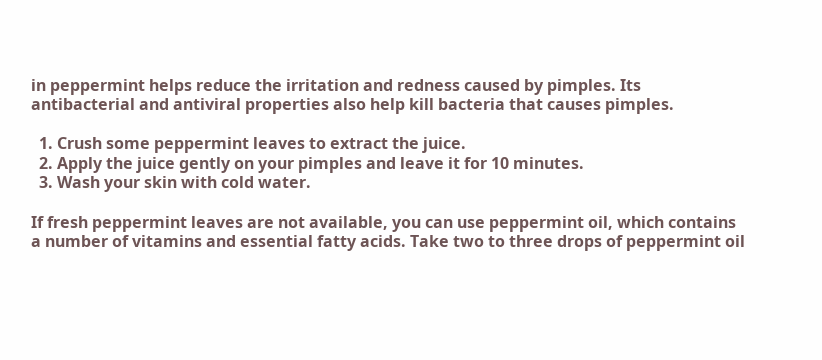in peppermint helps reduce the irritation and redness caused by pimples. Its antibacterial and antiviral properties also help kill bacteria that causes pimples.

  1. Crush some peppermint leaves to extract the juice.
  2. Apply the juice gently on your pimples and leave it for 10 minutes.
  3. Wash your skin with cold water.

If fresh peppermint leaves are not available, you can use peppermint oil, which contains a number of vitamins and essential fatty acids. Take two to three drops of peppermint oil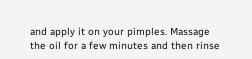and apply it on your pimples. Massage the oil for a few minutes and then rinse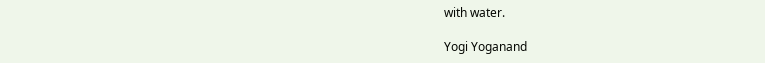with water.

Yogi Yoganand